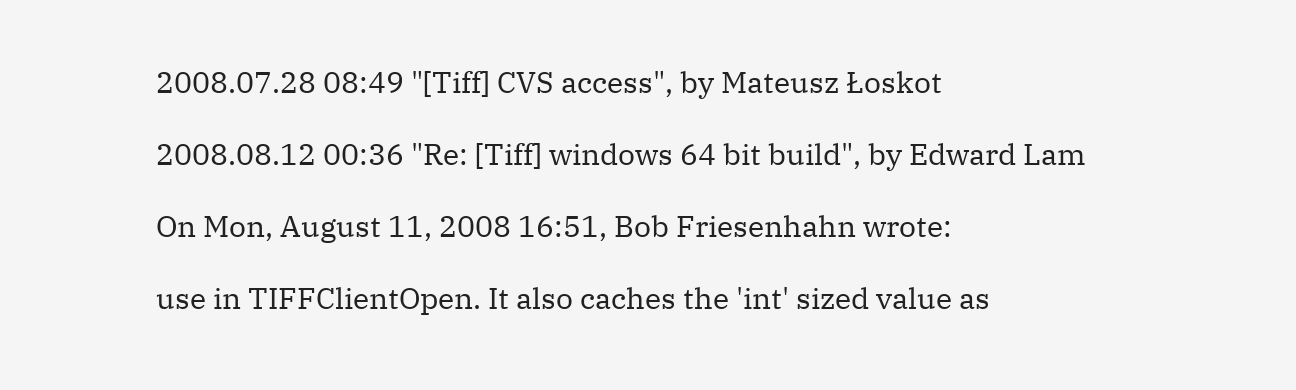2008.07.28 08:49 "[Tiff] CVS access", by Mateusz Łoskot

2008.08.12 00:36 "Re: [Tiff] windows 64 bit build", by Edward Lam

On Mon, August 11, 2008 16:51, Bob Friesenhahn wrote:

use in TIFFClientOpen. It also caches the 'int' sized value as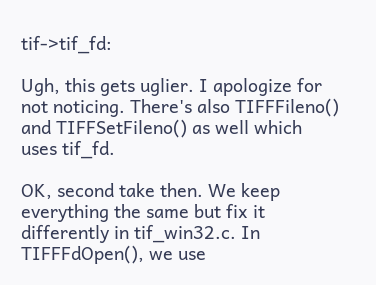tif->tif_fd:

Ugh, this gets uglier. I apologize for not noticing. There's also TIFFFileno() and TIFFSetFileno() as well which uses tif_fd.

OK, second take then. We keep everything the same but fix it differently in tif_win32.c. In TIFFFdOpen(), we use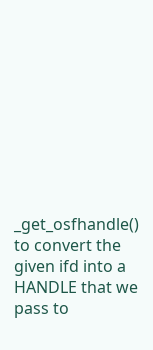_get_osfhandle() to convert the given ifd into a HANDLE that we pass to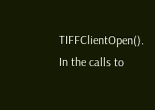TIFFClientOpen(). In the calls to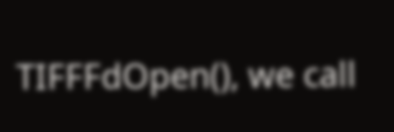TIFFFdOpen(), we call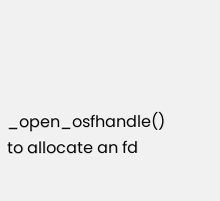_open_osfhandle() to allocate an fd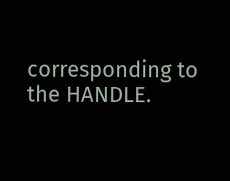corresponding to the HANDLE.